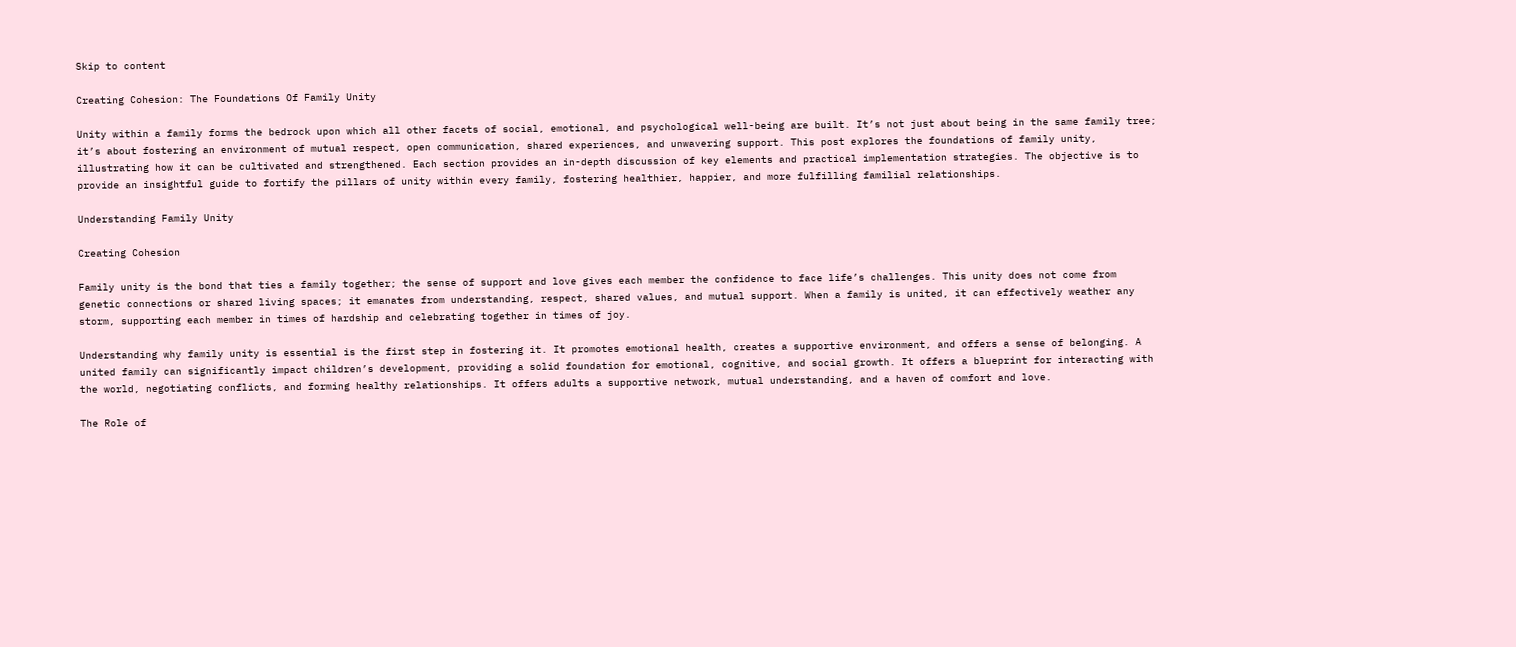Skip to content

Creating Cohesion: The Foundations Of Family Unity

Unity within a family forms the bedrock upon which all other facets of social, emotional, and psychological well-being are built. It’s not just about being in the same family tree; it’s about fostering an environment of mutual respect, open communication, shared experiences, and unwavering support. This post explores the foundations of family unity, illustrating how it can be cultivated and strengthened. Each section provides an in-depth discussion of key elements and practical implementation strategies. The objective is to provide an insightful guide to fortify the pillars of unity within every family, fostering healthier, happier, and more fulfilling familial relationships.

Understanding Family Unity

Creating Cohesion

Family unity is the bond that ties a family together; the sense of support and love gives each member the confidence to face life’s challenges. This unity does not come from genetic connections or shared living spaces; it emanates from understanding, respect, shared values, and mutual support. When a family is united, it can effectively weather any storm, supporting each member in times of hardship and celebrating together in times of joy.

Understanding why family unity is essential is the first step in fostering it. It promotes emotional health, creates a supportive environment, and offers a sense of belonging. A united family can significantly impact children’s development, providing a solid foundation for emotional, cognitive, and social growth. It offers a blueprint for interacting with the world, negotiating conflicts, and forming healthy relationships. It offers adults a supportive network, mutual understanding, and a haven of comfort and love.

The Role of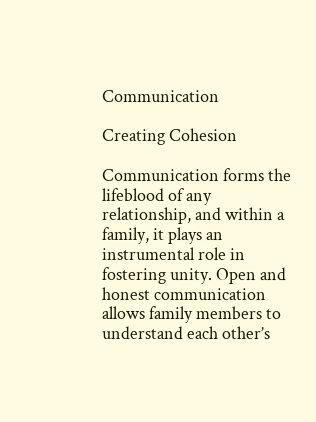Communication

Creating Cohesion

Communication forms the lifeblood of any relationship, and within a family, it plays an instrumental role in fostering unity. Open and honest communication allows family members to understand each other’s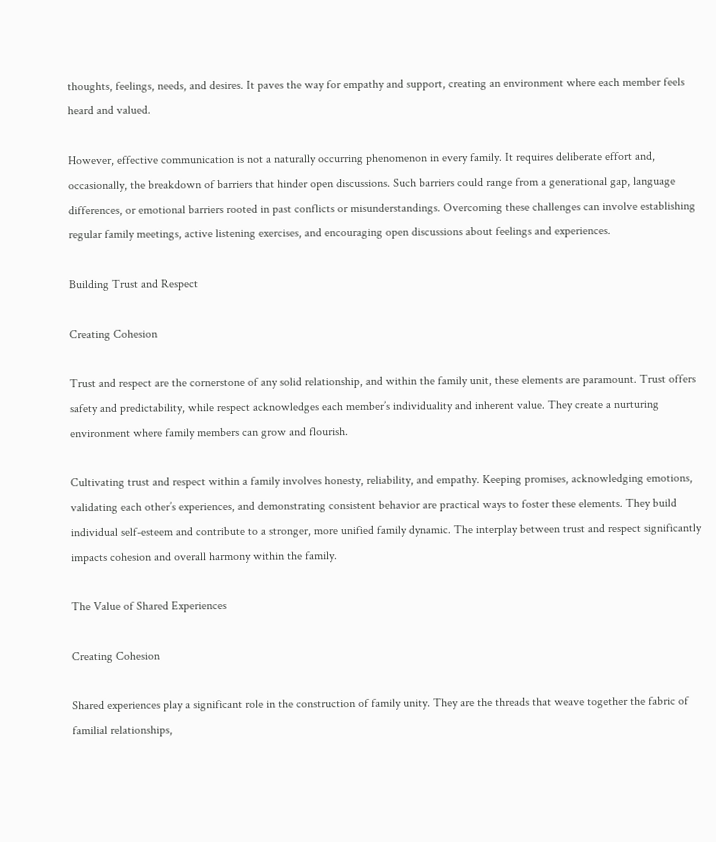thoughts, feelings, needs, and desires. It paves the way for empathy and support, creating an environment where each member feels heard and valued.

However, effective communication is not a naturally occurring phenomenon in every family. It requires deliberate effort and, occasionally, the breakdown of barriers that hinder open discussions. Such barriers could range from a generational gap, language differences, or emotional barriers rooted in past conflicts or misunderstandings. Overcoming these challenges can involve establishing regular family meetings, active listening exercises, and encouraging open discussions about feelings and experiences.

Building Trust and Respect

Creating Cohesion

Trust and respect are the cornerstone of any solid relationship, and within the family unit, these elements are paramount. Trust offers safety and predictability, while respect acknowledges each member’s individuality and inherent value. They create a nurturing environment where family members can grow and flourish.

Cultivating trust and respect within a family involves honesty, reliability, and empathy. Keeping promises, acknowledging emotions, validating each other’s experiences, and demonstrating consistent behavior are practical ways to foster these elements. They build individual self-esteem and contribute to a stronger, more unified family dynamic. The interplay between trust and respect significantly impacts cohesion and overall harmony within the family.

The Value of Shared Experiences

Creating Cohesion

Shared experiences play a significant role in the construction of family unity. They are the threads that weave together the fabric of familial relationships,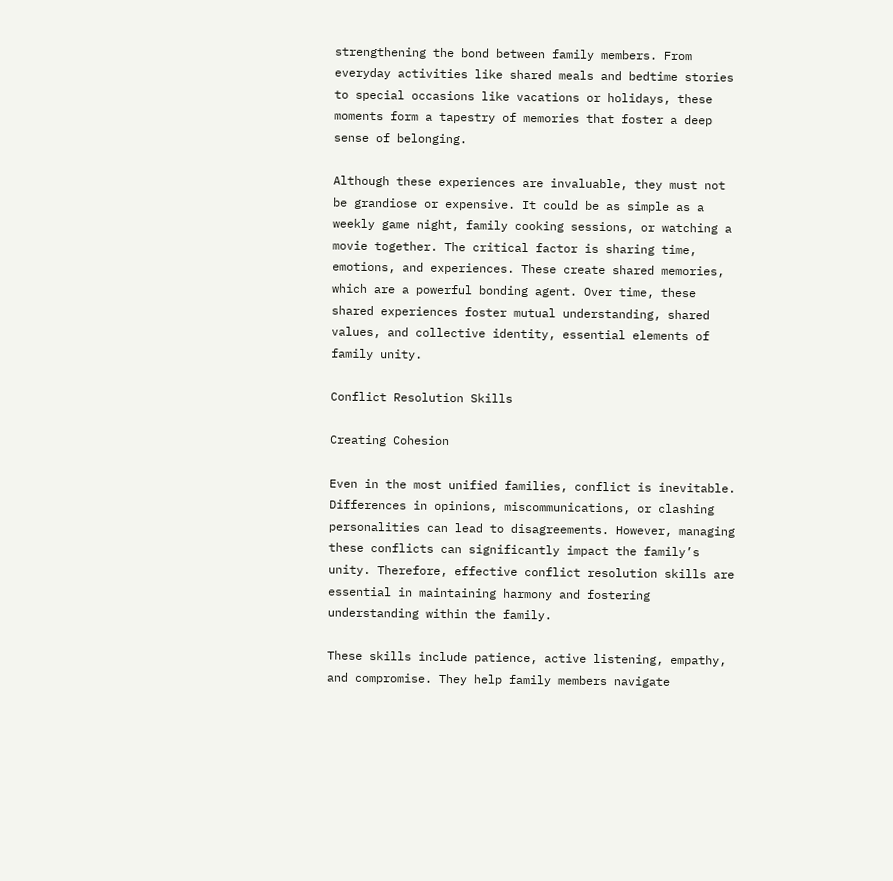strengthening the bond between family members. From everyday activities like shared meals and bedtime stories to special occasions like vacations or holidays, these moments form a tapestry of memories that foster a deep sense of belonging.

Although these experiences are invaluable, they must not be grandiose or expensive. It could be as simple as a weekly game night, family cooking sessions, or watching a movie together. The critical factor is sharing time, emotions, and experiences. These create shared memories, which are a powerful bonding agent. Over time, these shared experiences foster mutual understanding, shared values, and collective identity, essential elements of family unity.

Conflict Resolution Skills

Creating Cohesion

Even in the most unified families, conflict is inevitable. Differences in opinions, miscommunications, or clashing personalities can lead to disagreements. However, managing these conflicts can significantly impact the family’s unity. Therefore, effective conflict resolution skills are essential in maintaining harmony and fostering understanding within the family.

These skills include patience, active listening, empathy, and compromise. They help family members navigate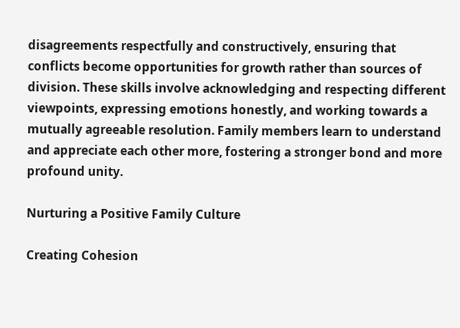disagreements respectfully and constructively, ensuring that conflicts become opportunities for growth rather than sources of division. These skills involve acknowledging and respecting different viewpoints, expressing emotions honestly, and working towards a mutually agreeable resolution. Family members learn to understand and appreciate each other more, fostering a stronger bond and more profound unity.

Nurturing a Positive Family Culture

Creating Cohesion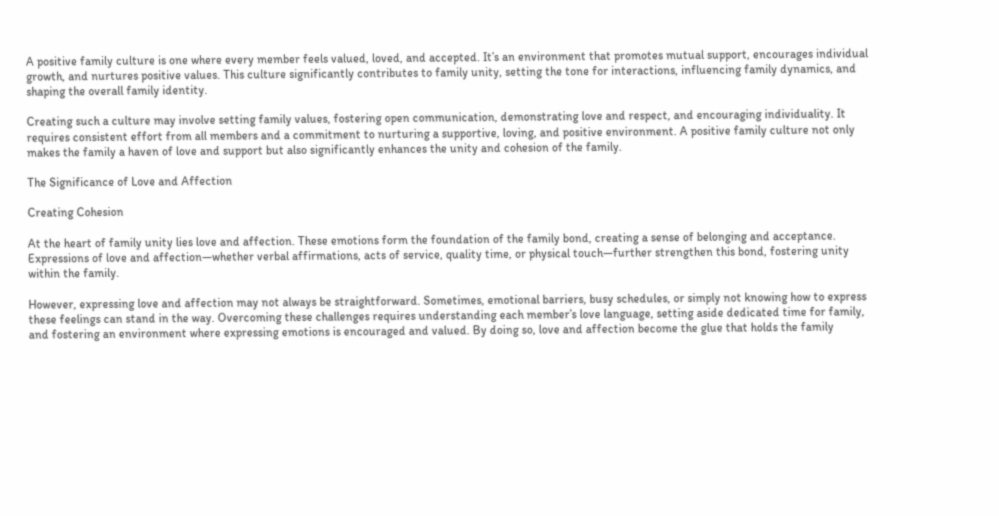A positive family culture is one where every member feels valued, loved, and accepted. It’s an environment that promotes mutual support, encourages individual growth, and nurtures positive values. This culture significantly contributes to family unity, setting the tone for interactions, influencing family dynamics, and shaping the overall family identity.

Creating such a culture may involve setting family values, fostering open communication, demonstrating love and respect, and encouraging individuality. It requires consistent effort from all members and a commitment to nurturing a supportive, loving, and positive environment. A positive family culture not only makes the family a haven of love and support but also significantly enhances the unity and cohesion of the family.

The Significance of Love and Affection

Creating Cohesion

At the heart of family unity lies love and affection. These emotions form the foundation of the family bond, creating a sense of belonging and acceptance. Expressions of love and affection—whether verbal affirmations, acts of service, quality time, or physical touch—further strengthen this bond, fostering unity within the family.

However, expressing love and affection may not always be straightforward. Sometimes, emotional barriers, busy schedules, or simply not knowing how to express these feelings can stand in the way. Overcoming these challenges requires understanding each member’s love language, setting aside dedicated time for family, and fostering an environment where expressing emotions is encouraged and valued. By doing so, love and affection become the glue that holds the family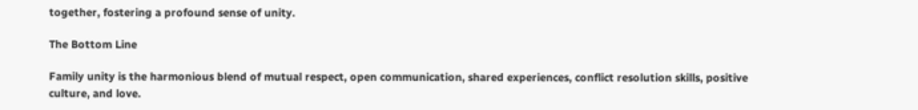together, fostering a profound sense of unity.

The Bottom Line

Family unity is the harmonious blend of mutual respect, open communication, shared experiences, conflict resolution skills, positive culture, and love.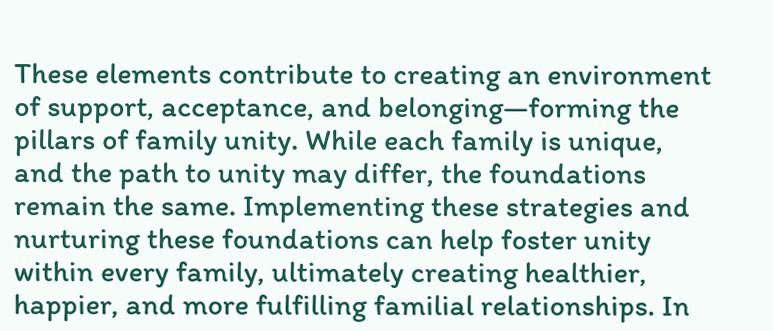These elements contribute to creating an environment of support, acceptance, and belonging—forming the pillars of family unity. While each family is unique, and the path to unity may differ, the foundations remain the same. Implementing these strategies and nurturing these foundations can help foster unity within every family, ultimately creating healthier, happier, and more fulfilling familial relationships. In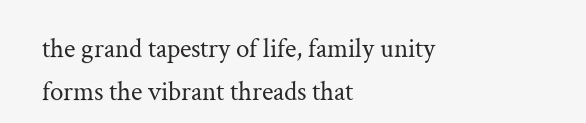the grand tapestry of life, family unity forms the vibrant threads that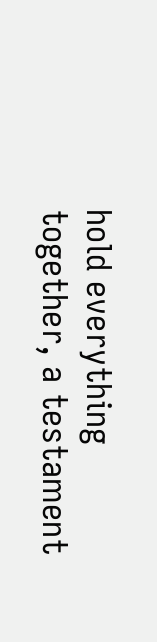hold everything together, a testament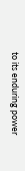to its enduring power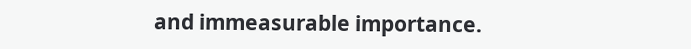and immeasurable importance.